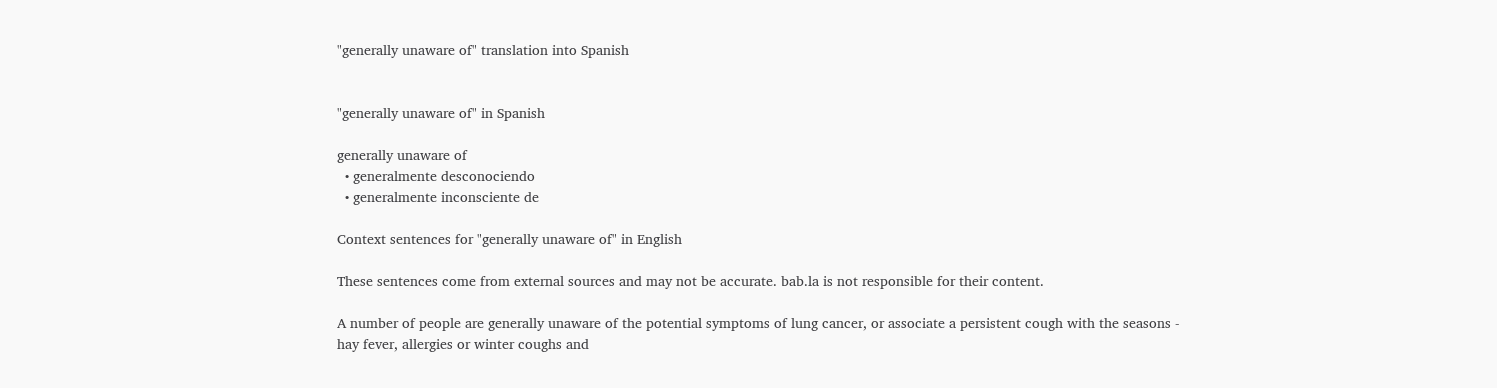"generally unaware of" translation into Spanish


"generally unaware of" in Spanish

generally unaware of
  • generalmente desconociendo
  • generalmente inconsciente de

Context sentences for "generally unaware of" in English

These sentences come from external sources and may not be accurate. bab.la is not responsible for their content.

A number of people are generally unaware of the potential symptoms of lung cancer, or associate a persistent cough with the seasons - hay fever, allergies or winter coughs and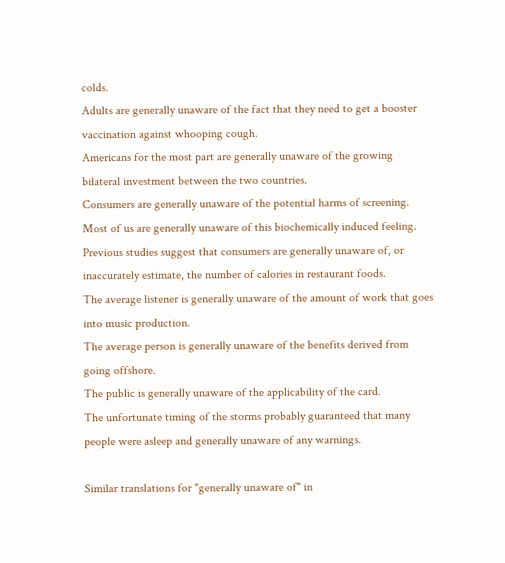colds.
Adults are generally unaware of the fact that they need to get a booster vaccination against whooping cough.
Americans for the most part are generally unaware of the growing bilateral investment between the two countries.
Consumers are generally unaware of the potential harms of screening.
Most of us are generally unaware of this biochemically induced feeling.
Previous studies suggest that consumers are generally unaware of, or inaccurately estimate, the number of calories in restaurant foods.
The average listener is generally unaware of the amount of work that goes into music production.
The average person is generally unaware of the benefits derived from going offshore.
The public is generally unaware of the applicability of the card.
The unfortunate timing of the storms probably guaranteed that many people were asleep and generally unaware of any warnings.

Similar translations for "generally unaware of" in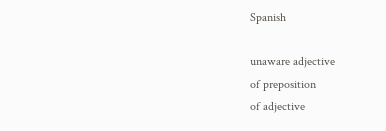Spanish

unaware adjective
of preposition
of adjective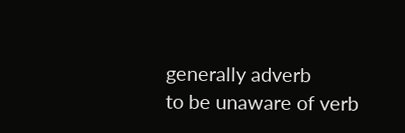generally adverb
to be unaware of verb